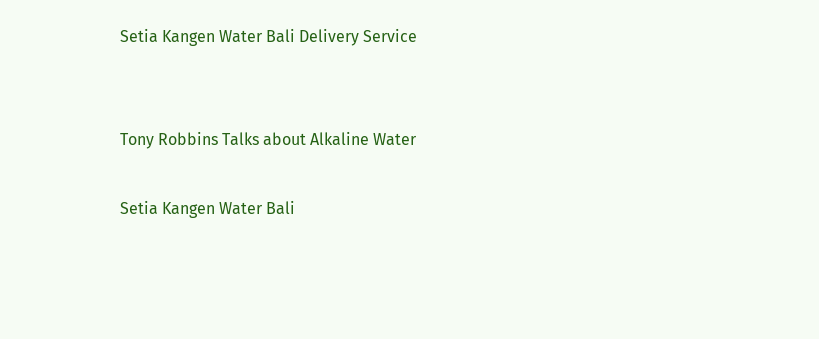Setia Kangen Water Bali Delivery Service


Tony Robbins Talks about Alkaline Water

Setia Kangen Water Bali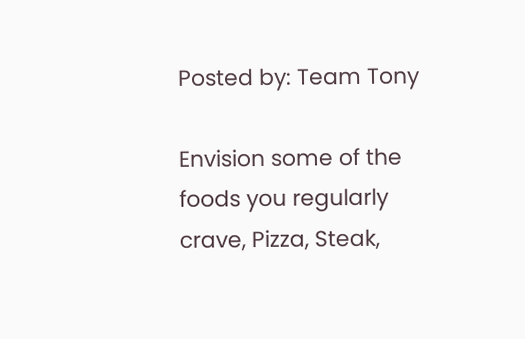Posted by: Team Tony

Envision some of the foods you regularly crave, Pizza, Steak,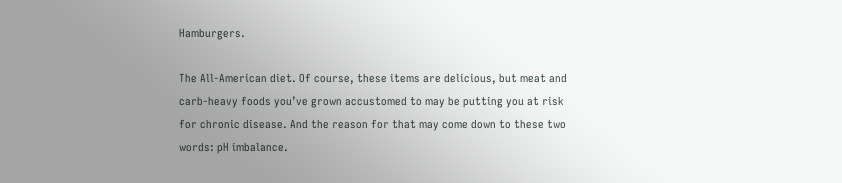Hamburgers.

The All-American diet. Of course, these items are delicious, but meat and carb-heavy foods you’ve grown accustomed to may be putting you at risk for chronic disease. And the reason for that may come down to these two words: pH imbalance.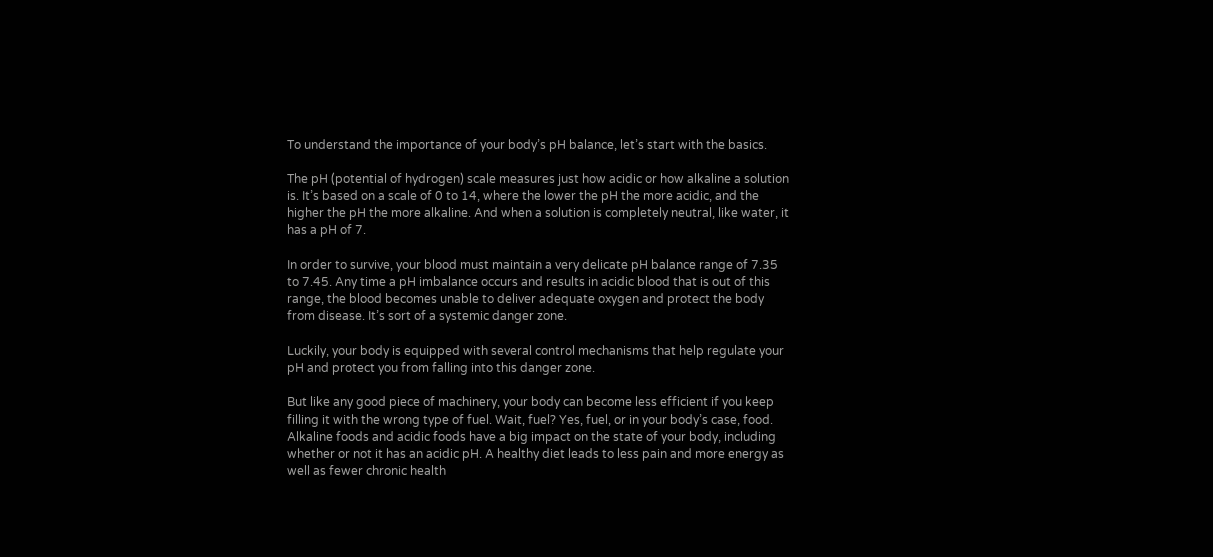To understand the importance of your body’s pH balance, let’s start with the basics.

The pH (potential of hydrogen) scale measures just how acidic or how alkaline a solution is. It’s based on a scale of 0 to 14, where the lower the pH the more acidic, and the higher the pH the more alkaline. And when a solution is completely neutral, like water, it has a pH of 7.

In order to survive, your blood must maintain a very delicate pH balance range of 7.35 to 7.45. Any time a pH imbalance occurs and results in acidic blood that is out of this range, the blood becomes unable to deliver adequate oxygen and protect the body from disease. It’s sort of a systemic danger zone.

Luckily, your body is equipped with several control mechanisms that help regulate your pH and protect you from falling into this danger zone.

But like any good piece of machinery, your body can become less efficient if you keep filling it with the wrong type of fuel. Wait, fuel? Yes, fuel, or in your body’s case, food. Alkaline foods and acidic foods have a big impact on the state of your body, including whether or not it has an acidic pH. A healthy diet leads to less pain and more energy as well as fewer chronic health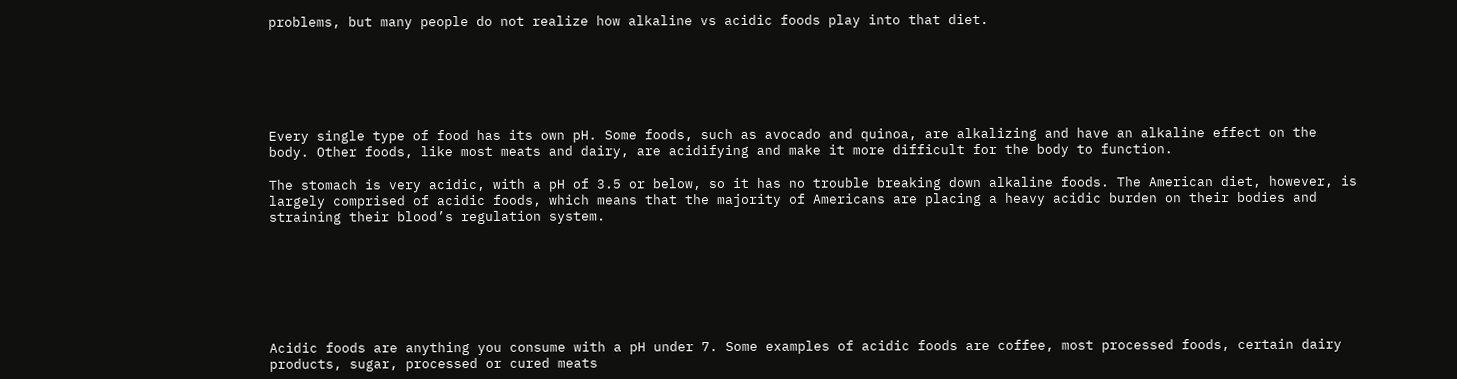problems, but many people do not realize how alkaline vs acidic foods play into that diet.






Every single type of food has its own pH. Some foods, such as avocado and quinoa, are alkalizing and have an alkaline effect on the body. Other foods, like most meats and dairy, are acidifying and make it more difficult for the body to function.

The stomach is very acidic, with a pH of 3.5 or below, so it has no trouble breaking down alkaline foods. The American diet, however, is largely comprised of acidic foods, which means that the majority of Americans are placing a heavy acidic burden on their bodies and straining their blood’s regulation system.







Acidic foods are anything you consume with a pH under 7. Some examples of acidic foods are coffee, most processed foods, certain dairy products, sugar, processed or cured meats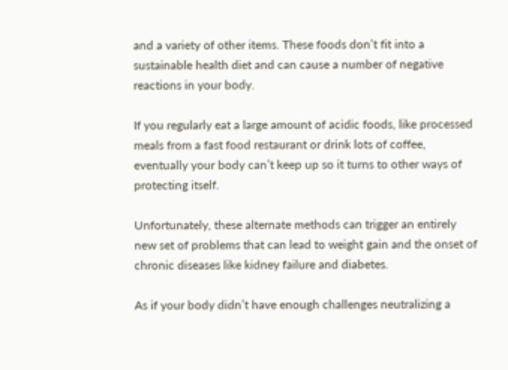and a variety of other items. These foods don’t fit into a sustainable health diet and can cause a number of negative reactions in your body.

If you regularly eat a large amount of acidic foods, like processed meals from a fast food restaurant or drink lots of coffee, eventually your body can’t keep up so it turns to other ways of protecting itself.

Unfortunately, these alternate methods can trigger an entirely new set of problems that can lead to weight gain and the onset of chronic diseases like kidney failure and diabetes.

As if your body didn’t have enough challenges neutralizing a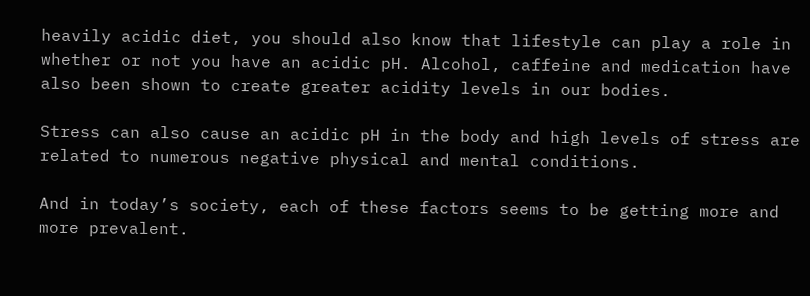heavily acidic diet, you should also know that lifestyle can play a role in whether or not you have an acidic pH. Alcohol, caffeine and medication have also been shown to create greater acidity levels in our bodies.

Stress can also cause an acidic pH in the body and high levels of stress are related to numerous negative physical and mental conditions.

And in today’s society, each of these factors seems to be getting more and more prevalent.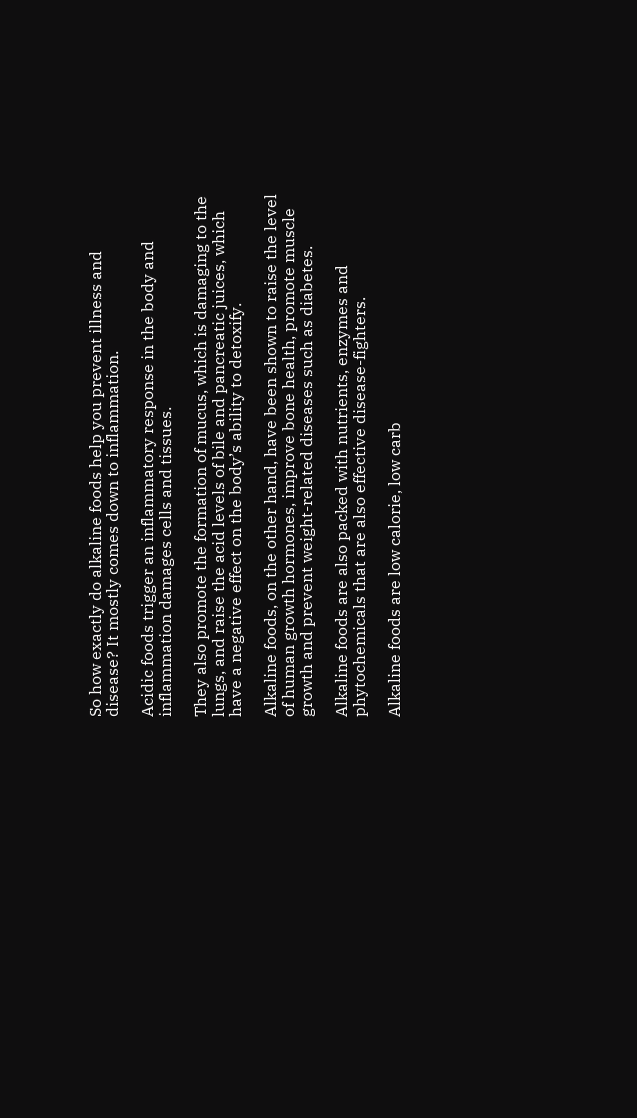So how exactly do alkaline foods help you prevent illness and disease? It mostly comes down to inflammation.

Acidic foods trigger an inflammatory response in the body and inflammation damages cells and tissues.

They also promote the formation of mucus, which is damaging to the lungs, and raise the acid levels of bile and pancreatic juices, which have a negative effect on the body’s ability to detoxify.

Alkaline foods, on the other hand, have been shown to raise the level of human growth hormones, improve bone health, promote muscle growth and prevent weight-related diseases such as diabetes.

Alkaline foods are also packed with nutrients, enzymes and phytochemicals that are also effective disease-fighters.

Alkaline foods are low calorie, low carb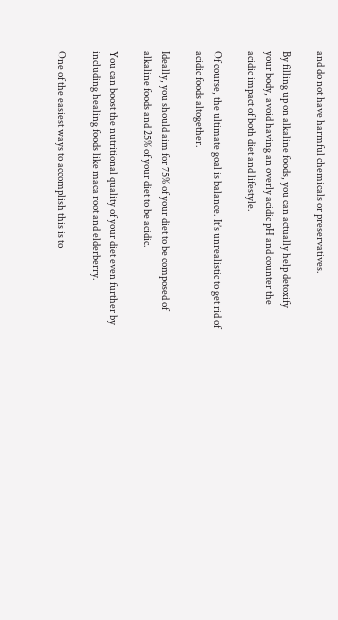and do not have harmful chemicals or preservatives.

By filling up on alkaline foods, you can actually help detoxify your body, avoid having an overly acidic pH and counter the acidic impact of both diet and lifestyle.

Of course, the ultimate goal is balance. It’s unrealistic to get rid of acidic foods altogether.

Ideally, you should aim for 75% of your diet to be composed of alkaline foods and 25% of your diet to be acidic.

You can boost the nutritional quality of your diet even further by including healing foods like maca root and elderberry.

One of the easiest ways to accomplish this is to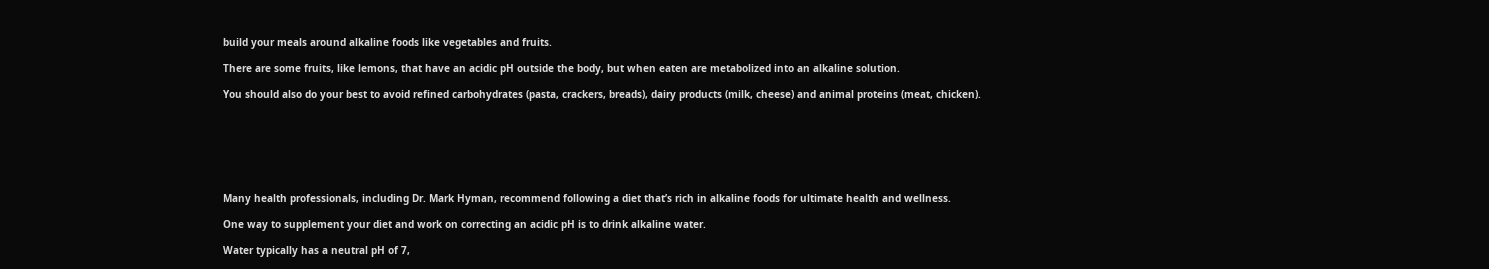build your meals around alkaline foods like vegetables and fruits.

There are some fruits, like lemons, that have an acidic pH outside the body, but when eaten are metabolized into an alkaline solution.

You should also do your best to avoid refined carbohydrates (pasta, crackers, breads), dairy products (milk, cheese) and animal proteins (meat, chicken).







Many health professionals, including Dr. Mark Hyman, recommend following a diet that’s rich in alkaline foods for ultimate health and wellness.

One way to supplement your diet and work on correcting an acidic pH is to drink alkaline water.

Water typically has a neutral pH of 7,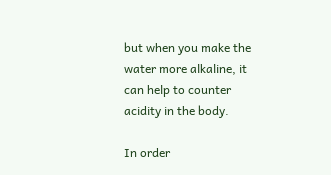but when you make the water more alkaline, it can help to counter acidity in the body.

In order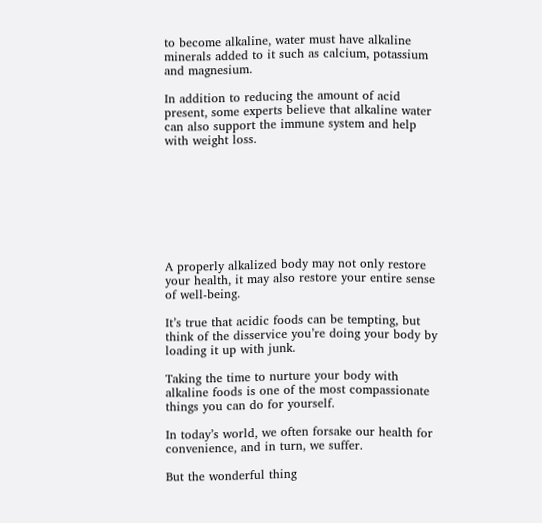to become alkaline, water must have alkaline minerals added to it such as calcium, potassium and magnesium.

In addition to reducing the amount of acid present, some experts believe that alkaline water can also support the immune system and help with weight loss.








A properly alkalized body may not only restore your health, it may also restore your entire sense of well-being.

It’s true that acidic foods can be tempting, but think of the disservice you’re doing your body by loading it up with junk.

Taking the time to nurture your body with alkaline foods is one of the most compassionate things you can do for yourself.

In today’s world, we often forsake our health for convenience, and in turn, we suffer.

But the wonderful thing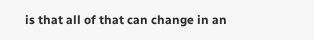is that all of that can change in an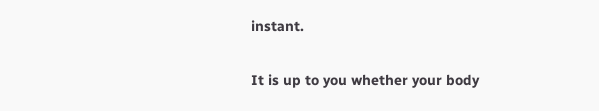instant.

It is up to you whether your body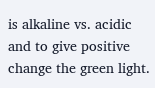is alkaline vs. acidic and to give positive change the green light.